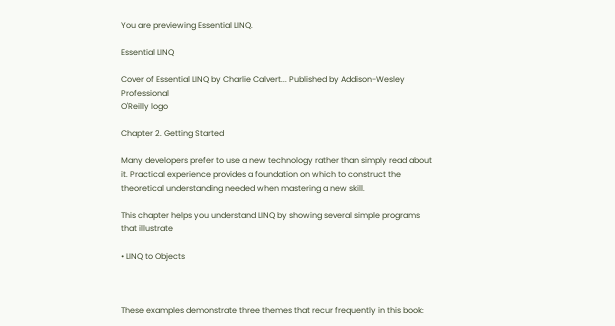You are previewing Essential LINQ.

Essential LINQ

Cover of Essential LINQ by Charlie Calvert... Published by Addison-Wesley Professional
O'Reilly logo

Chapter 2. Getting Started

Many developers prefer to use a new technology rather than simply read about it. Practical experience provides a foundation on which to construct the theoretical understanding needed when mastering a new skill.

This chapter helps you understand LINQ by showing several simple programs that illustrate

• LINQ to Objects



These examples demonstrate three themes that recur frequently in this book: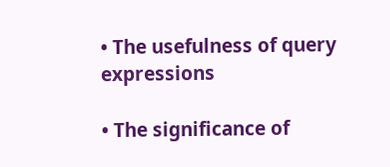• The usefulness of query expressions

• The significance of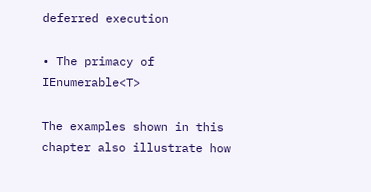deferred execution

• The primacy of IEnumerable<T>

The examples shown in this chapter also illustrate how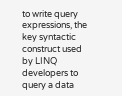to write query expressions, the key syntactic construct used by LINQ developers to query a data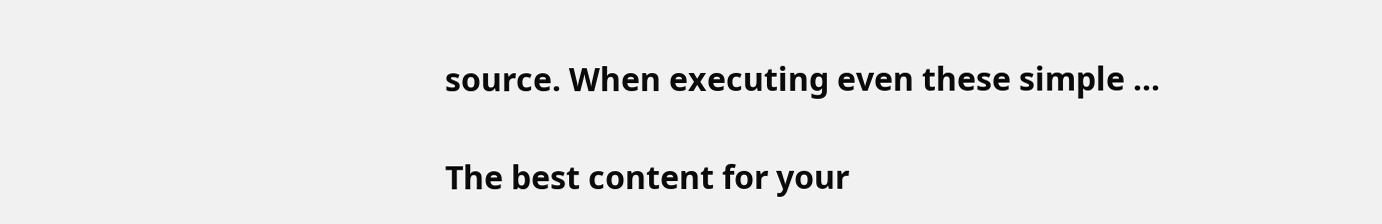source. When executing even these simple ...

The best content for your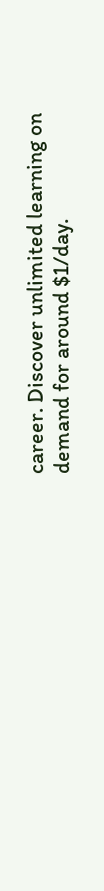career. Discover unlimited learning on demand for around $1/day.